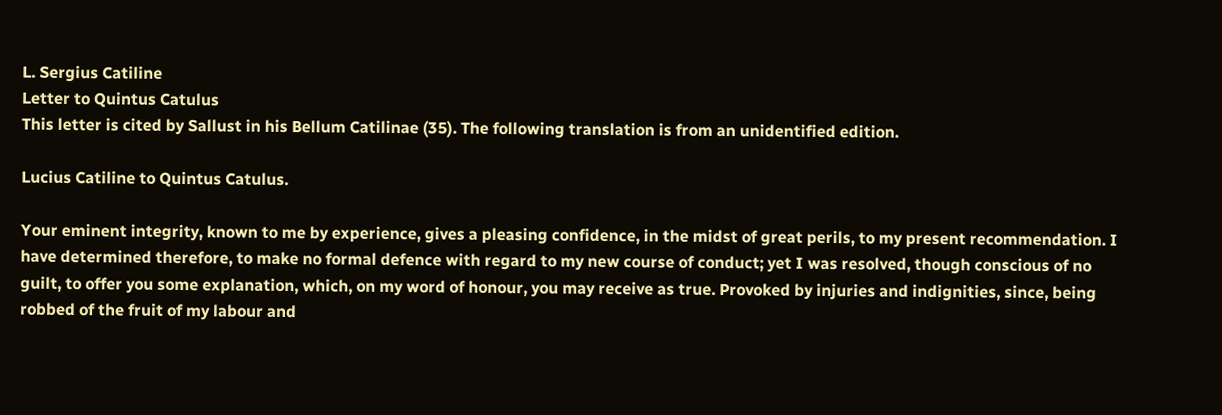L. Sergius Catiline
Letter to Quintus Catulus
This letter is cited by Sallust in his Bellum Catilinae (35). The following translation is from an unidentified edition.

Lucius Catiline to Quintus Catulus.

Your eminent integrity, known to me by experience, gives a pleasing confidence, in the midst of great perils, to my present recommendation. I have determined therefore, to make no formal defence with regard to my new course of conduct; yet I was resolved, though conscious of no guilt, to offer you some explanation, which, on my word of honour, you may receive as true. Provoked by injuries and indignities, since, being robbed of the fruit of my labour and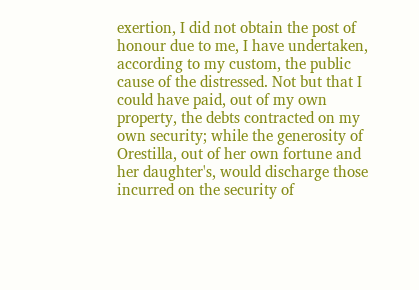exertion, I did not obtain the post of honour due to me, I have undertaken, according to my custom, the public cause of the distressed. Not but that I could have paid, out of my own property, the debts contracted on my own security; while the generosity of Orestilla, out of her own fortune and her daughter's, would discharge those incurred on the security of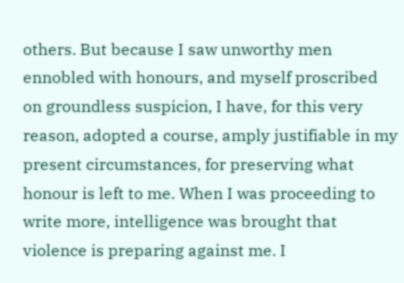others. But because I saw unworthy men ennobled with honours, and myself proscribed on groundless suspicion, I have, for this very reason, adopted a course, amply justifiable in my present circumstances, for preserving what honour is left to me. When I was proceeding to write more, intelligence was brought that violence is preparing against me. I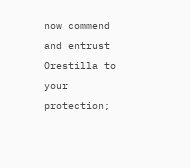now commend and entrust Orestilla to your protection;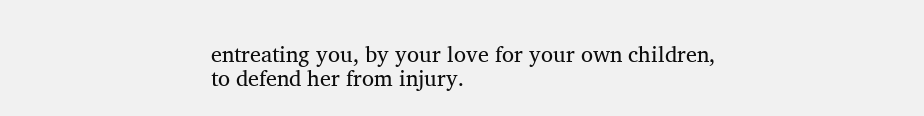entreating you, by your love for your own children, to defend her from injury.